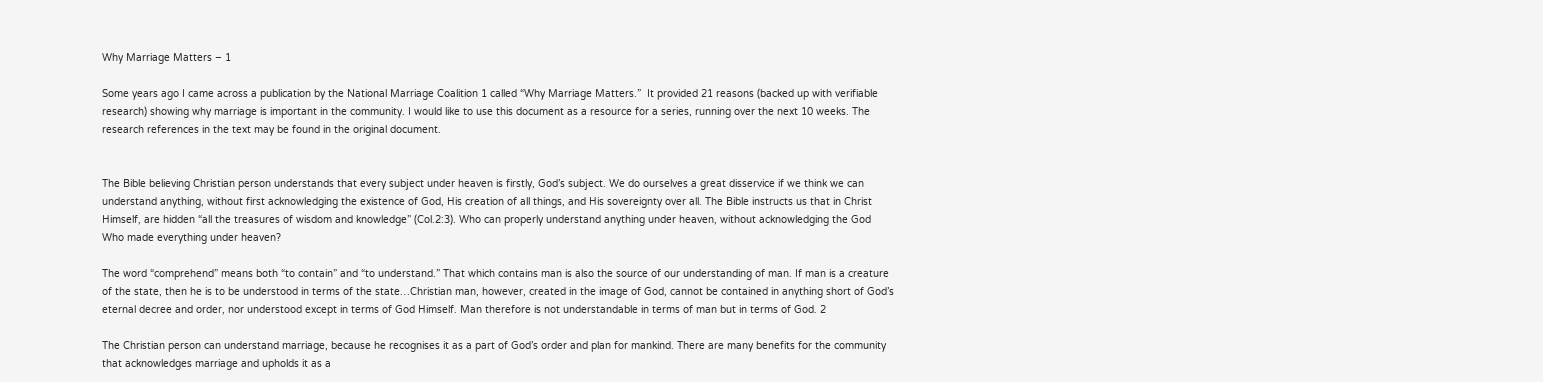Why Marriage Matters – 1

Some years ago I came across a publication by the National Marriage Coalition 1 called “Why Marriage Matters.”  It provided 21 reasons (backed up with verifiable research) showing why marriage is important in the community. I would like to use this document as a resource for a series, running over the next 10 weeks. The research references in the text may be found in the original document.


The Bible believing Christian person understands that every subject under heaven is firstly, God’s subject. We do ourselves a great disservice if we think we can understand anything, without first acknowledging the existence of God, His creation of all things, and His sovereignty over all. The Bible instructs us that in Christ Himself, are hidden “all the treasures of wisdom and knowledge” (Col.2:3). Who can properly understand anything under heaven, without acknowledging the God Who made everything under heaven?

The word “comprehend” means both “to contain” and “to understand.” That which contains man is also the source of our understanding of man. If man is a creature of the state, then he is to be understood in terms of the state…Christian man, however, created in the image of God, cannot be contained in anything short of God’s eternal decree and order, nor understood except in terms of God Himself. Man therefore is not understandable in terms of man but in terms of God. 2

The Christian person can understand marriage, because he recognises it as a part of God’s order and plan for mankind. There are many benefits for the community that acknowledges marriage and upholds it as a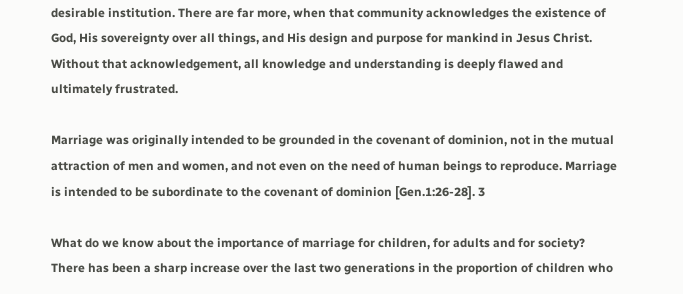desirable institution. There are far more, when that community acknowledges the existence of God, His sovereignty over all things, and His design and purpose for mankind in Jesus Christ. Without that acknowledgement, all knowledge and understanding is deeply flawed and ultimately frustrated.

Marriage was originally intended to be grounded in the covenant of dominion, not in the mutual attraction of men and women, and not even on the need of human beings to reproduce. Marriage is intended to be subordinate to the covenant of dominion [Gen.1:26-28]. 3

What do we know about the importance of marriage for children, for adults and for society? There has been a sharp increase over the last two generations in the proportion of children who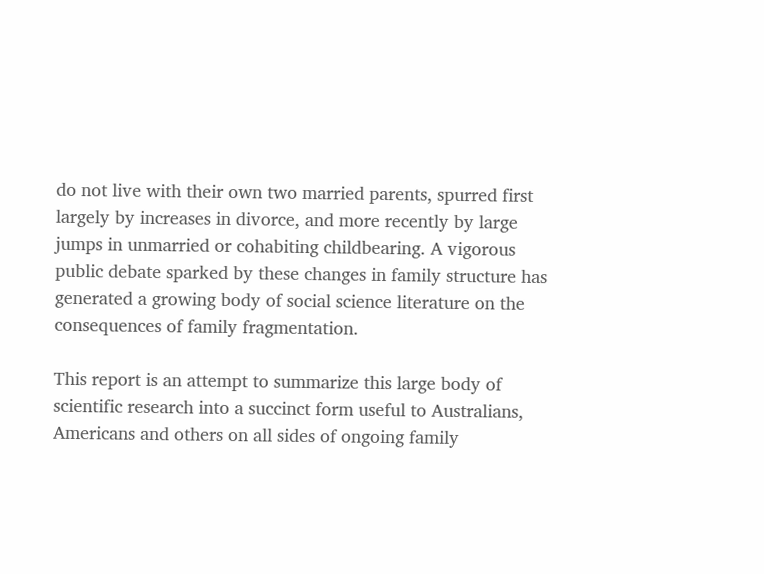do not live with their own two married parents, spurred first largely by increases in divorce, and more recently by large jumps in unmarried or cohabiting childbearing. A vigorous public debate sparked by these changes in family structure has generated a growing body of social science literature on the consequences of family fragmentation.

This report is an attempt to summarize this large body of scientific research into a succinct form useful to Australians, Americans and others on all sides of ongoing family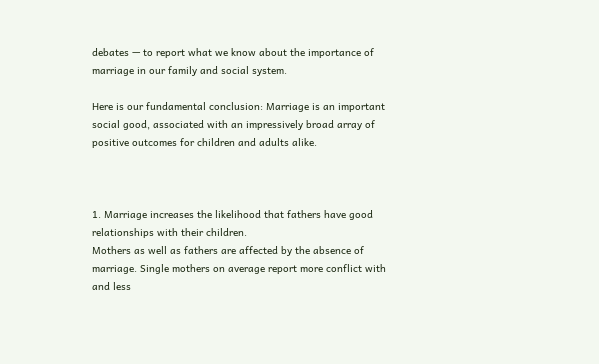debates — to report what we know about the importance of marriage in our family and social system.

Here is our fundamental conclusion: Marriage is an important social good, associated with an impressively broad array of positive outcomes for children and adults alike.



1. Marriage increases the likelihood that fathers have good relationships with their children.
Mothers as well as fathers are affected by the absence of marriage. Single mothers on average report more conflict with and less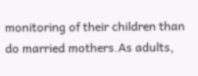monitoring of their children than do married mothers.As adults,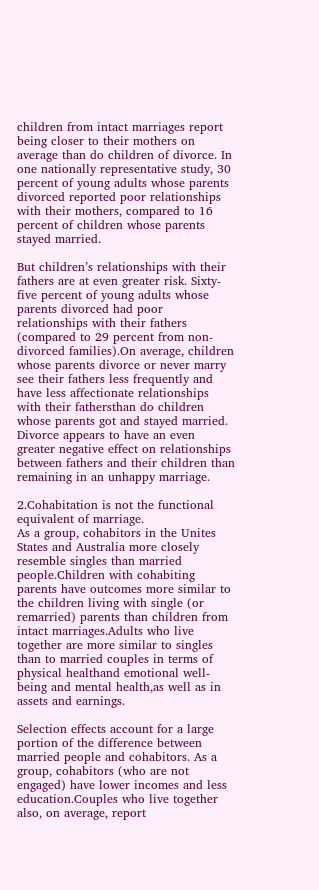children from intact marriages report being closer to their mothers on average than do children of divorce. In one nationally representative study, 30 percent of young adults whose parents divorced reported poor relationships with their mothers, compared to 16 percent of children whose parents stayed married.

But children’s relationships with their fathers are at even greater risk. Sixty-five percent of young adults whose parents divorced had poor relationships with their fathers (compared to 29 percent from non- divorced families).On average, children whose parents divorce or never marry see their fathers less frequently and have less affectionate relationships with their fathersthan do children whose parents got and stayed married. Divorce appears to have an even greater negative effect on relationships between fathers and their children than remaining in an unhappy marriage.

2.Cohabitation is not the functional equivalent of marriage.
As a group, cohabitors in the Unites States and Australia more closely resemble singles than married people.Children with cohabiting parents have outcomes more similar to the children living with single (or remarried) parents than children from intact marriages.Adults who live together are more similar to singles than to married couples in terms of physical healthand emotional well-being and mental health,as well as in assets and earnings.

Selection effects account for a large portion of the difference between married people and cohabitors. As a group, cohabitors (who are not engaged) have lower incomes and less education.Couples who live together also, on average, report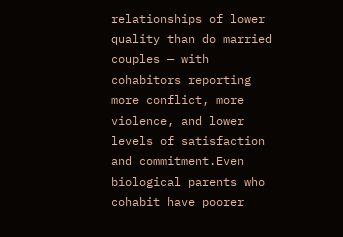relationships of lower quality than do married couples — with cohabitors reporting more conflict, more violence, and lower levels of satisfaction and commitment.Even biological parents who cohabit have poorer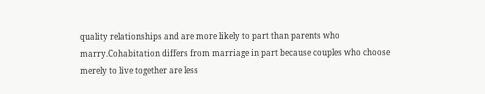quality relationships and are more likely to part than parents who marry.Cohabitation differs from marriage in part because couples who choose merely to live together are less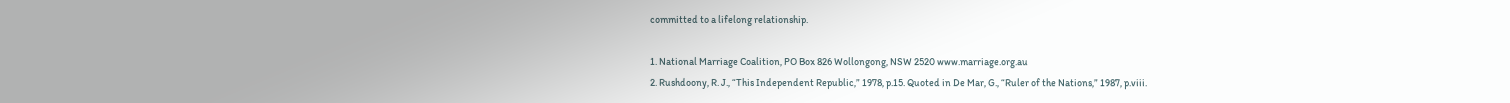committed to a lifelong relationship.

1. National Marriage Coalition, PO Box 826 Wollongong, NSW 2520 www.marriage.org.au
2. Rushdoony, R. J., “This Independent Republic,” 1978, p.15. Quoted in De Mar, G., “Ruler of the Nations,” 1987, p.viii.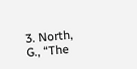3. North, G., “The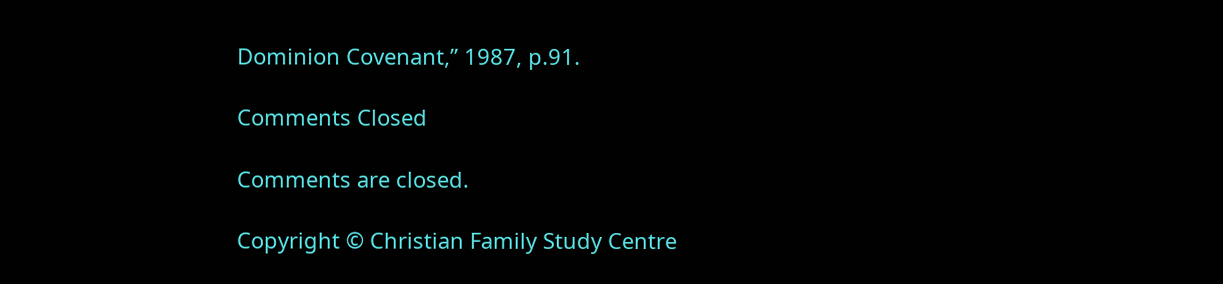Dominion Covenant,” 1987, p.91.

Comments Closed

Comments are closed.

Copyright © Christian Family Study Centre